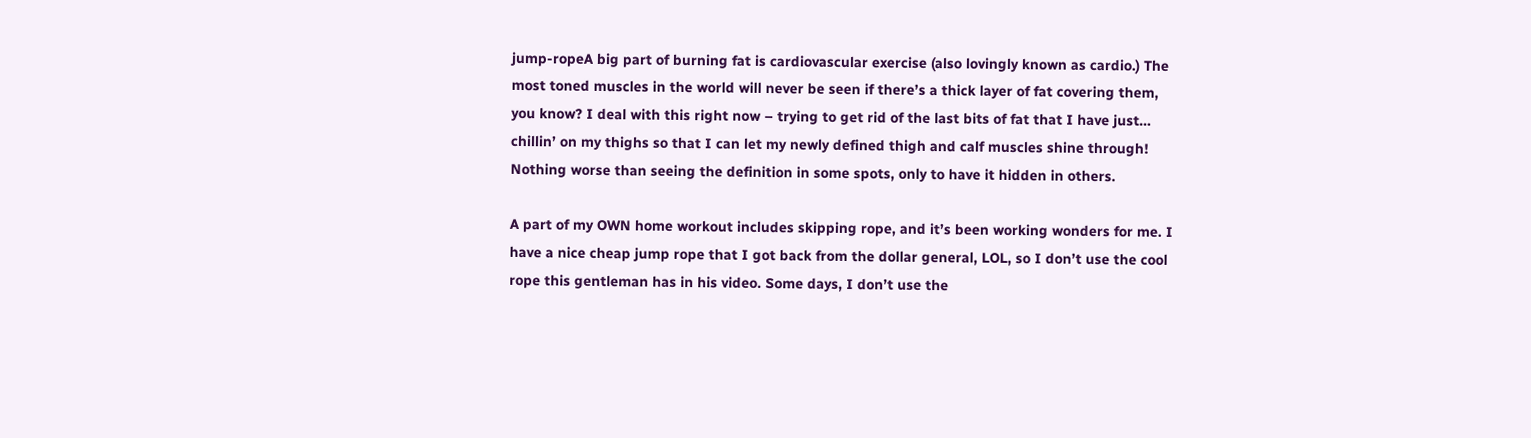jump-ropeA big part of burning fat is cardiovascular exercise (also lovingly known as cardio.) The most toned muscles in the world will never be seen if there’s a thick layer of fat covering them, you know? I deal with this right now – trying to get rid of the last bits of fat that I have just… chillin’ on my thighs so that I can let my newly defined thigh and calf muscles shine through! Nothing worse than seeing the definition in some spots, only to have it hidden in others.

A part of my OWN home workout includes skipping rope, and it’s been working wonders for me. I have a nice cheap jump rope that I got back from the dollar general, LOL, so I don’t use the cool rope this gentleman has in his video. Some days, I don’t use the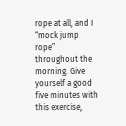rope at all, and I “mock jump rope” throughout the morning. Give yourself a good five minutes with this exercise,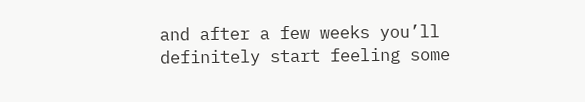and after a few weeks you’ll definitely start feeling some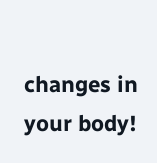changes in your body!